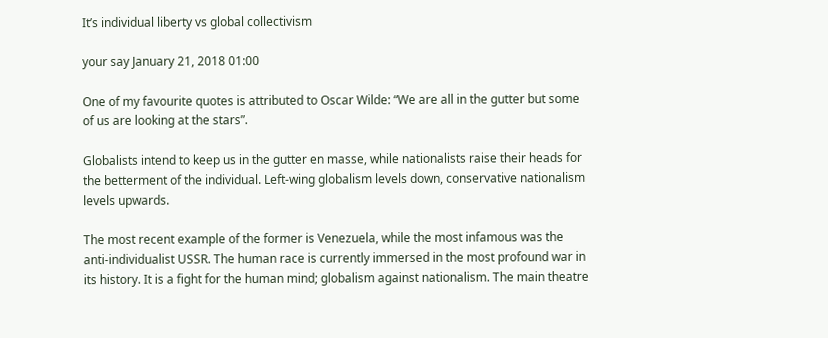It’s individual liberty vs global collectivism

your say January 21, 2018 01:00

One of my favourite quotes is attributed to Oscar Wilde: “We are all in the gutter but some of us are looking at the stars”.

Globalists intend to keep us in the gutter en masse, while nationalists raise their heads for the betterment of the individual. Left-wing globalism levels down, conservative nationalism levels upwards.

The most recent example of the former is Venezuela, while the most infamous was the anti-individualist USSR. The human race is currently immersed in the most profound war in its history. It is a fight for the human mind; globalism against nationalism. The main theatre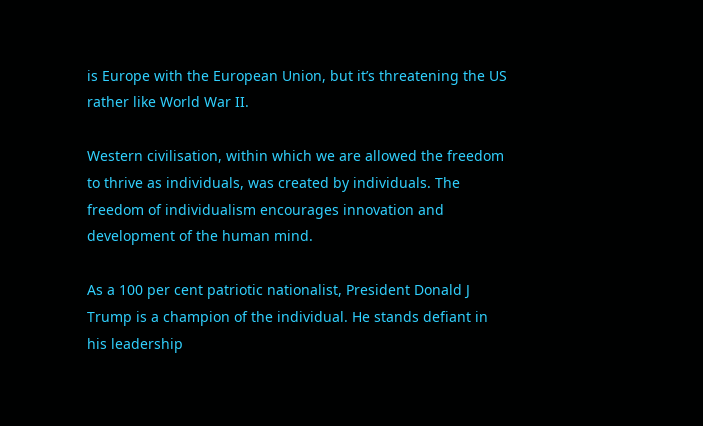is Europe with the European Union, but it’s threatening the US rather like World War II.

Western civilisation, within which we are allowed the freedom to thrive as individuals, was created by individuals. The freedom of individualism encourages innovation and development of the human mind.

As a 100 per cent patriotic nationalist, President Donald J Trump is a champion of the individual. He stands defiant in his leadership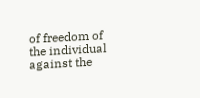of freedom of the individual against the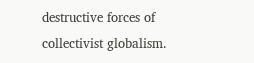destructive forces of collectivist globalism.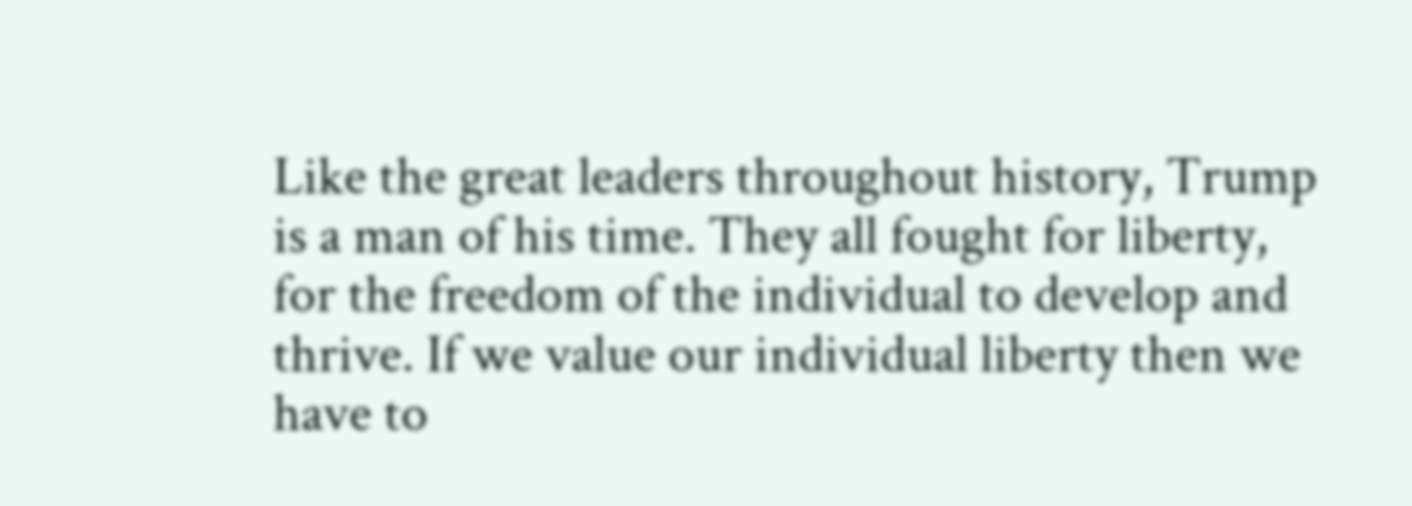Like the great leaders throughout history, Trump is a man of his time. They all fought for liberty, for the freedom of the individual to develop and thrive. If we value our individual liberty then we have to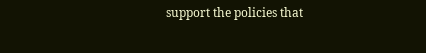support the policies that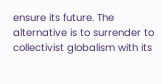ensure its future. The alternative is to surrender to collectivist globalism with its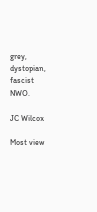grey, dystopian, fascist NWO.

JC Wilcox

Most view